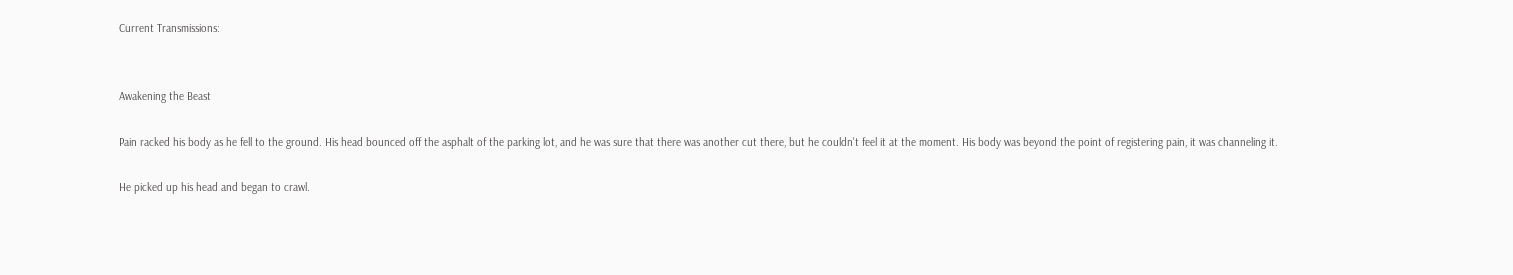Current Transmissions:


Awakening the Beast

Pain racked his body as he fell to the ground. His head bounced off the asphalt of the parking lot, and he was sure that there was another cut there, but he couldn't feel it at the moment. His body was beyond the point of registering pain, it was channeling it.

He picked up his head and began to crawl.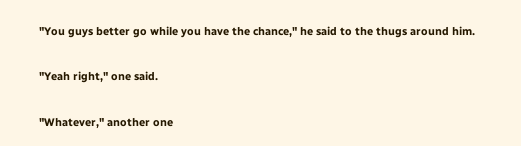"You guys better go while you have the chance," he said to the thugs around him.

"Yeah right," one said.

"Whatever," another one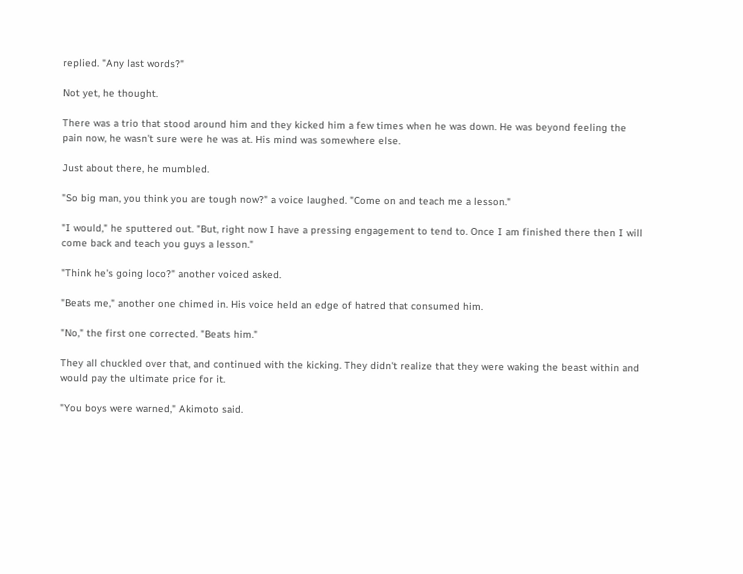replied. "Any last words?"

Not yet, he thought.

There was a trio that stood around him and they kicked him a few times when he was down. He was beyond feeling the pain now, he wasn't sure were he was at. His mind was somewhere else.

Just about there, he mumbled.

"So big man, you think you are tough now?" a voice laughed. "Come on and teach me a lesson."

"I would," he sputtered out. "But, right now I have a pressing engagement to tend to. Once I am finished there then I will come back and teach you guys a lesson."

"Think he's going loco?" another voiced asked.

"Beats me," another one chimed in. His voice held an edge of hatred that consumed him.

"No," the first one corrected. "Beats him."

They all chuckled over that, and continued with the kicking. They didn't realize that they were waking the beast within and would pay the ultimate price for it.

"You boys were warned," Akimoto said.